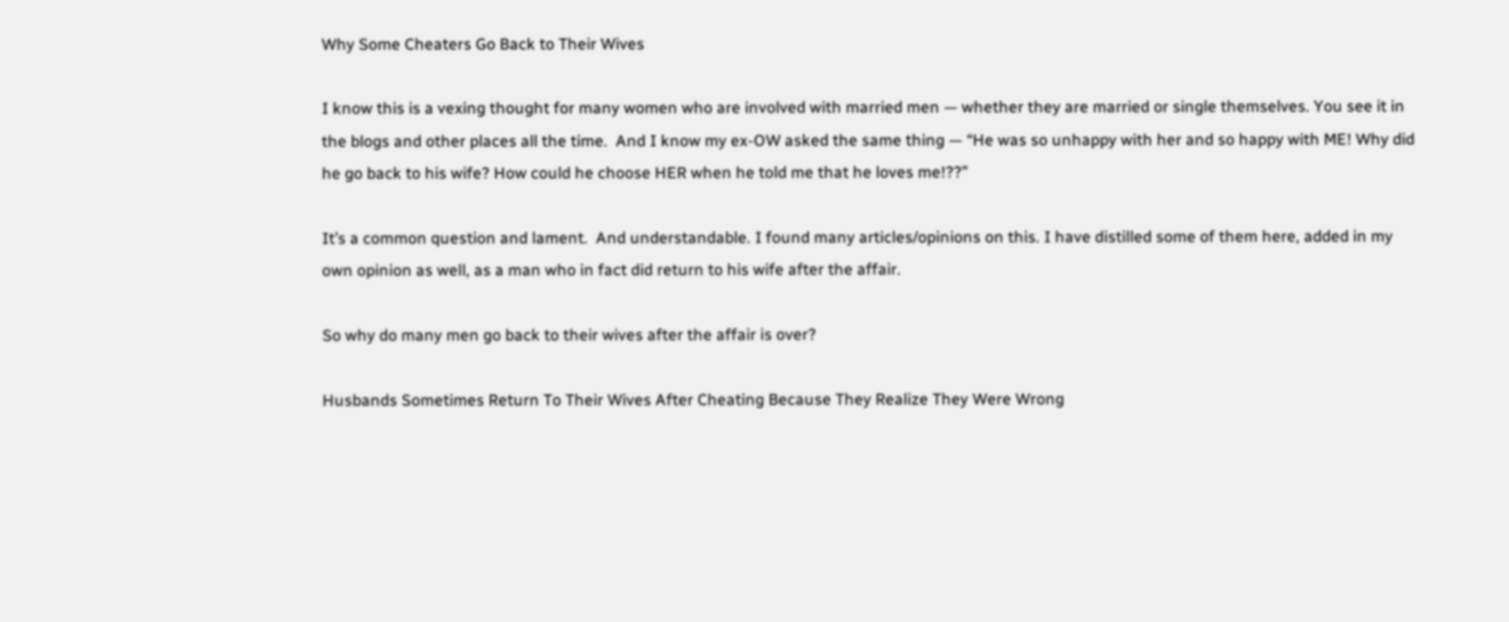Why Some Cheaters Go Back to Their Wives

I know this is a vexing thought for many women who are involved with married men — whether they are married or single themselves. You see it in the blogs and other places all the time.  And I know my ex-OW asked the same thing — “He was so unhappy with her and so happy with ME! Why did he go back to his wife? How could he choose HER when he told me that he loves me!??”

It’s a common question and lament.  And understandable. I found many articles/opinions on this. I have distilled some of them here, added in my own opinion as well, as a man who in fact did return to his wife after the affair.

So why do many men go back to their wives after the affair is over?

Husbands Sometimes Return To Their Wives After Cheating Because They Realize They Were Wrong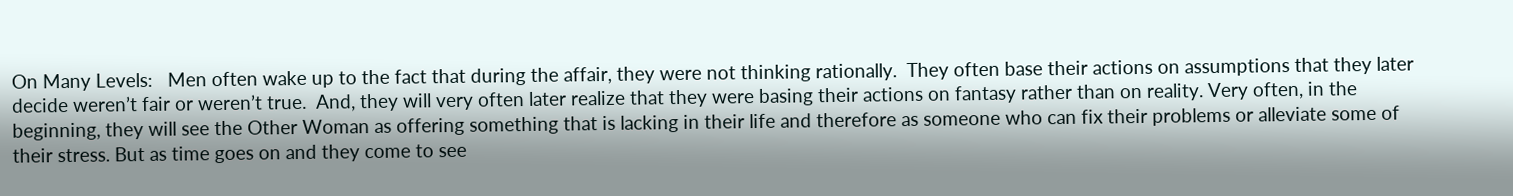On Many Levels:   Men often wake up to the fact that during the affair, they were not thinking rationally.  They often base their actions on assumptions that they later decide weren’t fair or weren’t true.  And, they will very often later realize that they were basing their actions on fantasy rather than on reality. Very often, in the beginning, they will see the Other Woman as offering something that is lacking in their life and therefore as someone who can fix their problems or alleviate some of their stress. But as time goes on and they come to see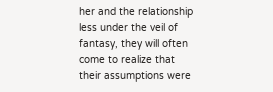her and the relationship less under the veil of fantasy, they will often come to realize that their assumptions were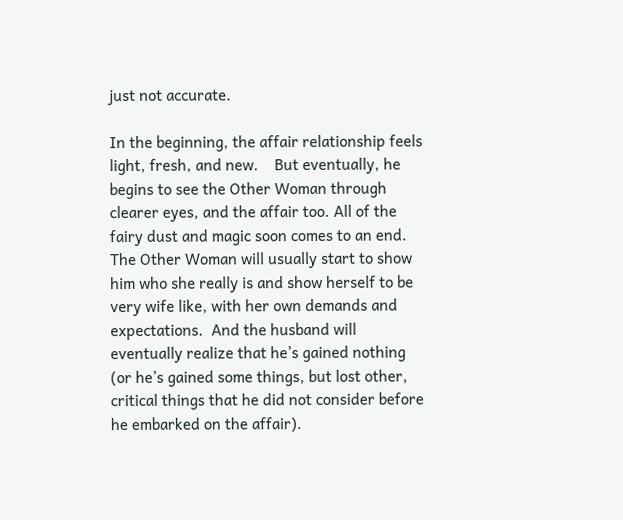just not accurate.

In the beginning, the affair relationship feels light, fresh, and new.    But eventually, he begins to see the Other Woman through clearer eyes, and the affair too. All of the fairy dust and magic soon comes to an end.   The Other Woman will usually start to show him who she really is and show herself to be very wife like, with her own demands and expectations.  And the husband will eventually realize that he’s gained nothing (or he’s gained some things, but lost other, critical things that he did not consider before he embarked on the affair).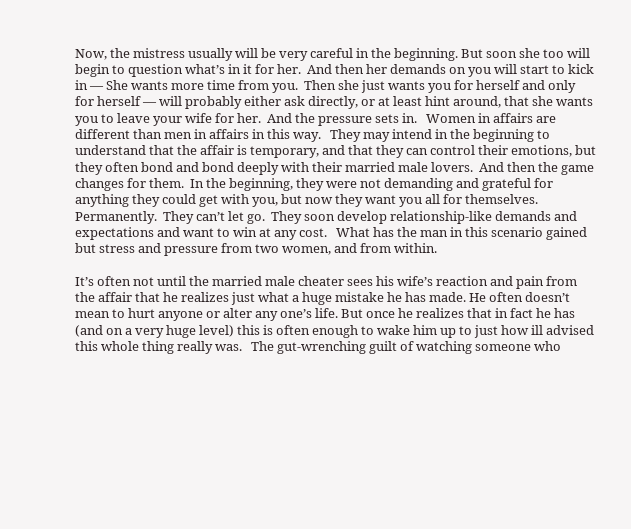Now, the mistress usually will be very careful in the beginning. But soon she too will begin to question what’s in it for her.  And then her demands on you will start to kick in — She wants more time from you.  Then she just wants you for herself and only for herself — will probably either ask directly, or at least hint around, that she wants you to leave your wife for her.  And the pressure sets in.   Women in affairs are different than men in affairs in this way.   They may intend in the beginning to understand that the affair is temporary, and that they can control their emotions, but they often bond and bond deeply with their married male lovers.  And then the game changes for them.  In the beginning, they were not demanding and grateful for anything they could get with you, but now they want you all for themselves.  Permanently.  They can’t let go.  They soon develop relationship-like demands and expectations and want to win at any cost.   What has the man in this scenario gained but stress and pressure from two women, and from within.

It’s often not until the married male cheater sees his wife’s reaction and pain from the affair that he realizes just what a huge mistake he has made. He often doesn’t mean to hurt anyone or alter any one’s life. But once he realizes that in fact he has (and on a very huge level) this is often enough to wake him up to just how ill advised this whole thing really was.   The gut-wrenching guilt of watching someone who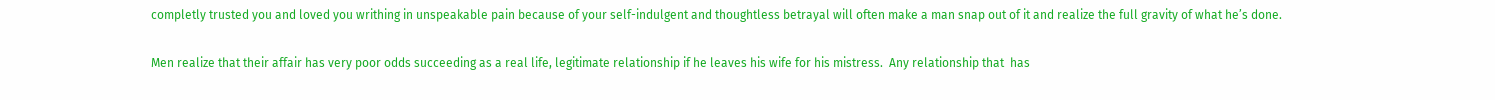completly trusted you and loved you writhing in unspeakable pain because of your self-indulgent and thoughtless betrayal will often make a man snap out of it and realize the full gravity of what he’s done.

Men realize that their affair has very poor odds succeeding as a real life, legitimate relationship if he leaves his wife for his mistress.  Any relationship that  has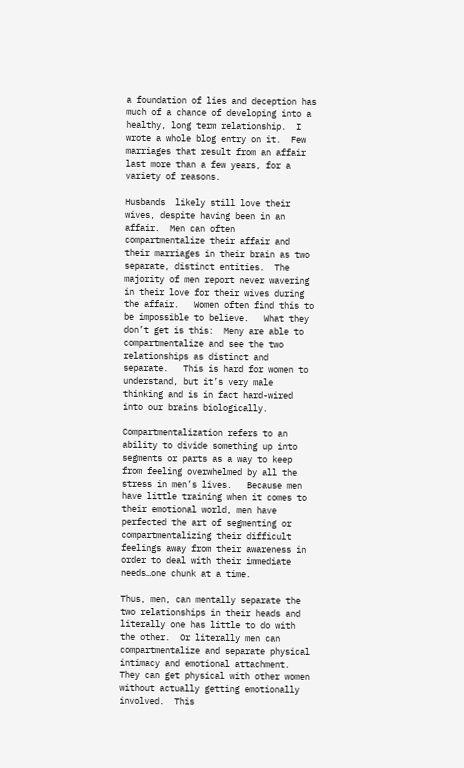a foundation of lies and deception has much of a chance of developing into a healthy, long term relationship.  I wrote a whole blog entry on it.  Few marriages that result from an affair last more than a few years, for a variety of reasons.

Husbands  likely still love their wives, despite having been in an affair.  Men can often compartmentalize their affair and their marriages in their brain as two separate, distinct entities.  The majority of men report never wavering in their love for their wives during the affair.   Women often find this to be impossible to believe.   What they don’t get is this:  Meny are able to compartmentalize and see the two relationships as distinct and separate.   This is hard for women to understand, but it’s very male thinking and is in fact hard-wired into our brains biologically.

Compartmentalization refers to an ability to divide something up into segments or parts as a way to keep from feeling overwhelmed by all the stress in men’s lives.   Because men have little training when it comes to their emotional world, men have perfected the art of segmenting or compartmentalizing their difficult feelings away from their awareness in order to deal with their immediate needs…one chunk at a time.

Thus, men, can mentally separate the two relationships in their heads and literally one has little to do with the other.  Or literally men can compartmentalize and separate physical intimacy and emotional attachment.   They can get physical with other women without actually getting emotionally involved.  This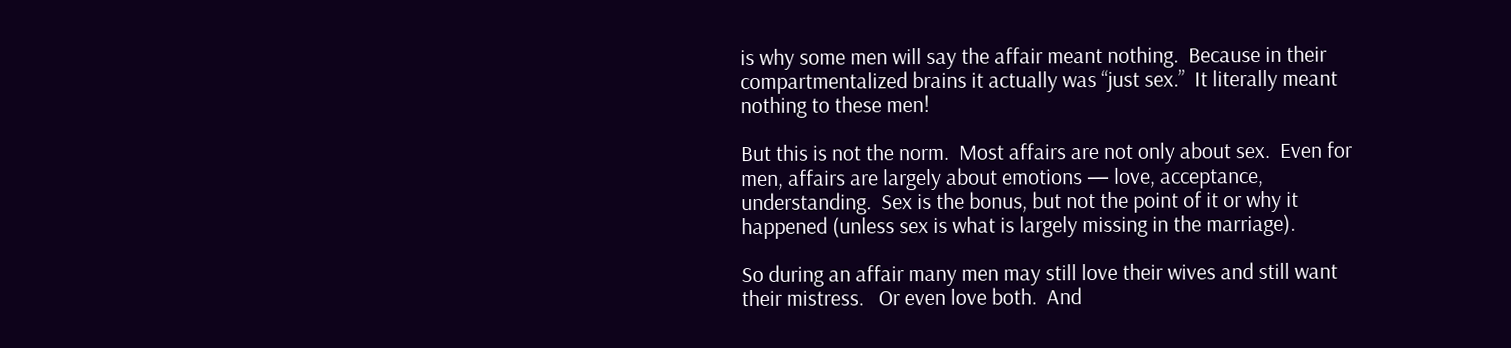is why some men will say the affair meant nothing.  Because in their compartmentalized brains it actually was “just sex.”  It literally meant nothing to these men!

But this is not the norm.  Most affairs are not only about sex.  Even for men, affairs are largely about emotions — love, acceptance, understanding.  Sex is the bonus, but not the point of it or why it happened (unless sex is what is largely missing in the marriage).

So during an affair many men may still love their wives and still want their mistress.   Or even love both.  And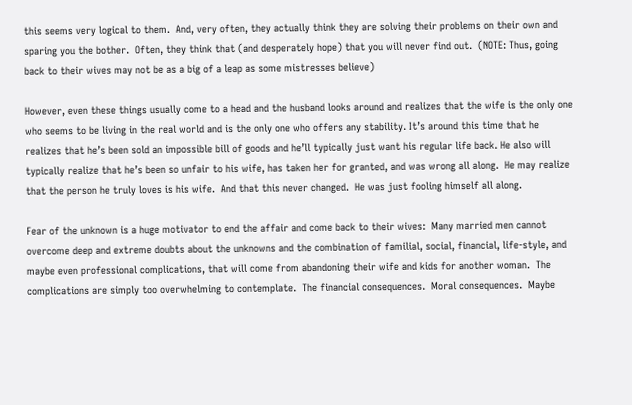this seems very logical to them.  And, very often, they actually think they are solving their problems on their own and sparing you the bother.  Often, they think that (and desperately hope) that you will never find out.  (NOTE: Thus, going back to their wives may not be as a big of a leap as some mistresses believe)

However, even these things usually come to a head and the husband looks around and realizes that the wife is the only one who seems to be living in the real world and is the only one who offers any stability. It’s around this time that he realizes that he’s been sold an impossible bill of goods and he’ll typically just want his regular life back. He also will typically realize that he’s been so unfair to his wife, has taken her for granted, and was wrong all along.  He may realize that the person he truly loves is his wife.  And that this never changed.  He was just fooling himself all along.

Fear of the unknown is a huge motivator to end the affair and come back to their wives:  Many married men cannot overcome deep and extreme doubts about the unknowns and the combination of familial, social, financial, life-style, and maybe even professional complications, that will come from abandoning their wife and kids for another woman.  The complications are simply too overwhelming to contemplate.  The financial consequences.  Moral consequences.  Maybe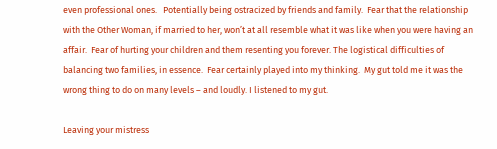even professional ones.   Potentially being ostracized by friends and family.  Fear that the relationship with the Other Woman, if married to her, won’t at all resemble what it was like when you were having an affair.  Fear of hurting your children and them resenting you forever. The logistical difficulties of balancing two families, in essence.  Fear certainly played into my thinking.  My gut told me it was the wrong thing to do on many levels – and loudly. I listened to my gut.

Leaving your mistress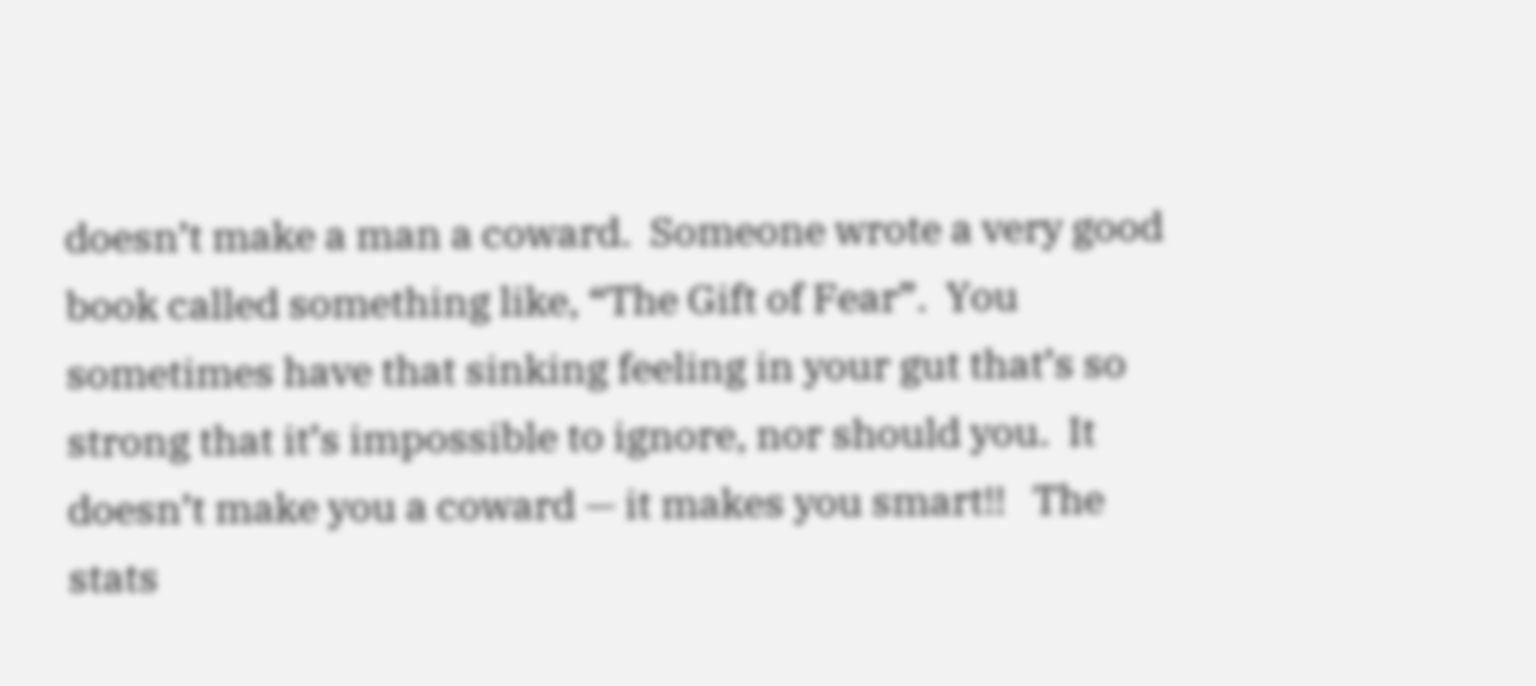doesn’t make a man a coward.  Someone wrote a very good book called something like, “The Gift of Fear”.  You sometimes have that sinking feeling in your gut that’s so strong that it’s impossible to ignore, nor should you.  It doesn’t make you a coward — it makes you smart!!   The stats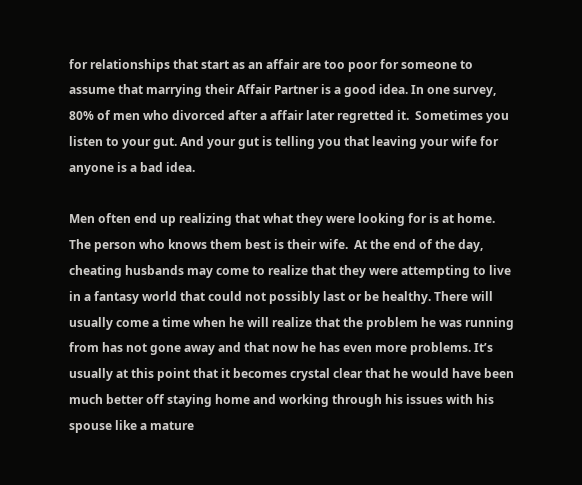for relationships that start as an affair are too poor for someone to assume that marrying their Affair Partner is a good idea. In one survey, 80% of men who divorced after a affair later regretted it.  Sometimes you listen to your gut. And your gut is telling you that leaving your wife for anyone is a bad idea.

Men often end up realizing that what they were looking for is at home. The person who knows them best is their wife.  At the end of the day, cheating husbands may come to realize that they were attempting to live in a fantasy world that could not possibly last or be healthy. There will usually come a time when he will realize that the problem he was running from has not gone away and that now he has even more problems. It’s usually at this point that it becomes crystal clear that he would have been much better off staying home and working through his issues with his spouse like a mature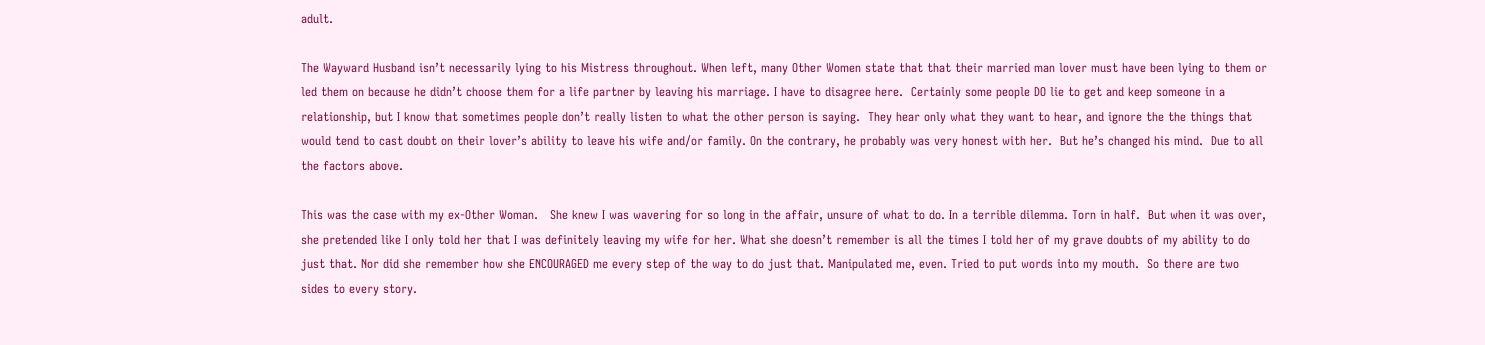adult.

The Wayward Husband isn’t necessarily lying to his Mistress throughout. When left, many Other Women state that that their married man lover must have been lying to them or led them on because he didn’t choose them for a life partner by leaving his marriage. I have to disagree here.  Certainly some people DO lie to get and keep someone in a relationship, but I know that sometimes people don’t really listen to what the other person is saying.  They hear only what they want to hear, and ignore the the things that would tend to cast doubt on their lover’s ability to leave his wife and/or family. On the contrary, he probably was very honest with her.  But he’s changed his mind.  Due to all the factors above.

This was the case with my ex-Other Woman.   She knew I was wavering for so long in the affair, unsure of what to do. In a terrible dilemma. Torn in half.  But when it was over, she pretended like I only told her that I was definitely leaving my wife for her. What she doesn’t remember is all the times I told her of my grave doubts of my ability to do just that. Nor did she remember how she ENCOURAGED me every step of the way to do just that. Manipulated me, even. Tried to put words into my mouth.  So there are two sides to every story.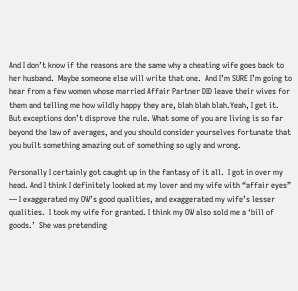And I don’t know if the reasons are the same why a cheating wife goes back to her husband.  Maybe someone else will write that one.  And I’m SURE I’m going to hear from a few women whose married Affair Partner DID leave their wives for them and telling me how wildly happy they are, blah blah blah.Yeah, I get it.  But exceptions don’t disprove the rule. What some of you are living is so far beyond the law of averages, and you should consider yourselves fortunate that you built something amazing out of something so ugly and wrong.

Personally I certainly got caught up in the fantasy of it all.  I got in over my head. And I think I definitely looked at my lover and my wife with “affair eyes” — I exaggerated my OW’s good qualities, and exaggerated my wife’s lesser qualities.  I took my wife for granted. I think my OW also sold me a ‘bill of goods.’  She was pretending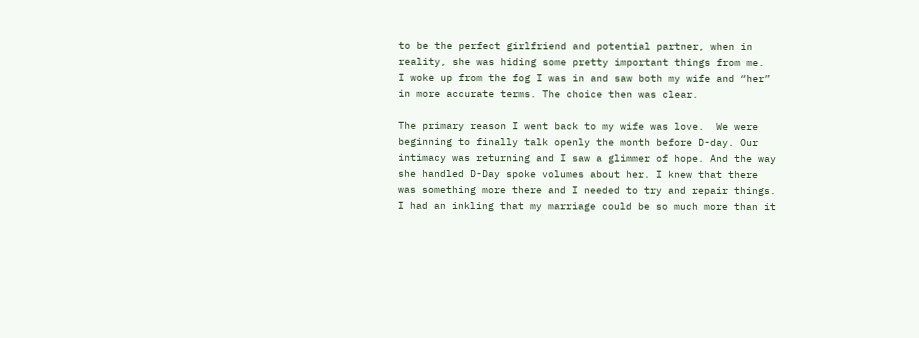to be the perfect girlfriend and potential partner, when in reality, she was hiding some pretty important things from me.  I woke up from the fog I was in and saw both my wife and “her” in more accurate terms. The choice then was clear.

The primary reason I went back to my wife was love.  We were beginning to finally talk openly the month before D-day. Our intimacy was returning and I saw a glimmer of hope. And the way she handled D-Day spoke volumes about her. I knew that there was something more there and I needed to try and repair things.  I had an inkling that my marriage could be so much more than it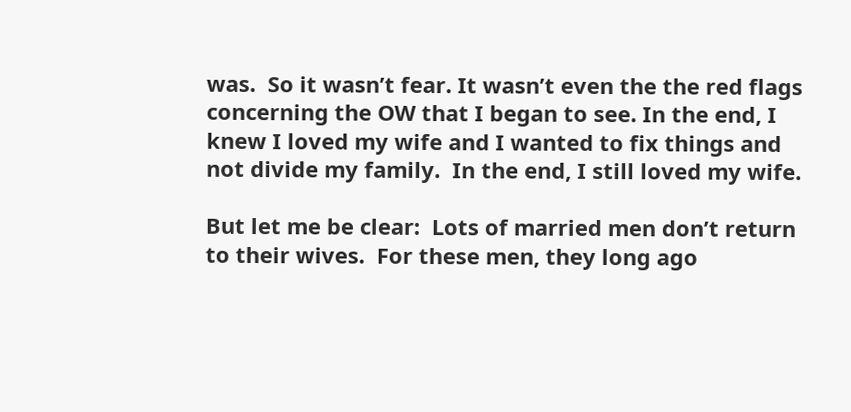was.  So it wasn’t fear. It wasn’t even the the red flags concerning the OW that I began to see. In the end, I knew I loved my wife and I wanted to fix things and not divide my family.  In the end, I still loved my wife.

But let me be clear:  Lots of married men don’t return to their wives.  For these men, they long ago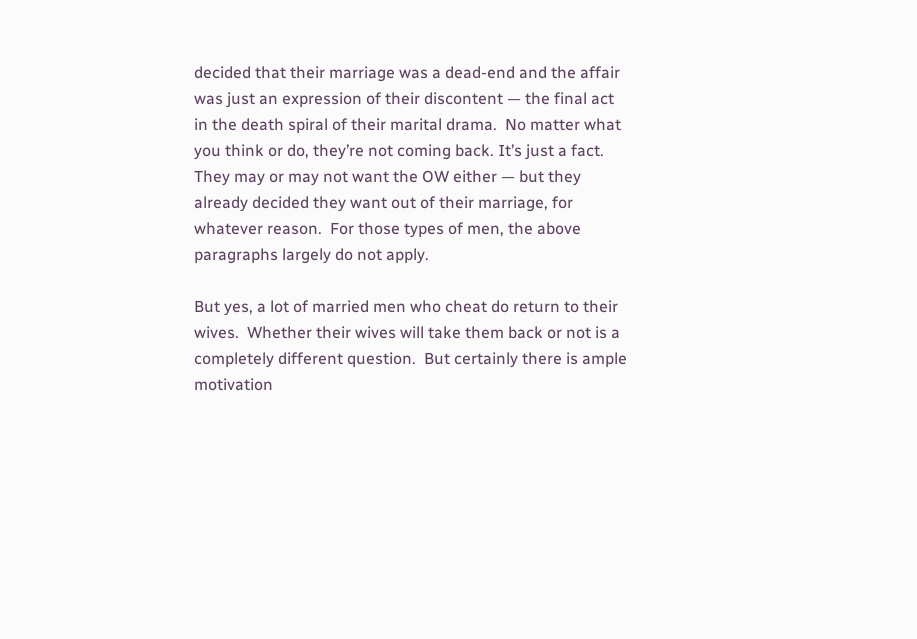decided that their marriage was a dead-end and the affair was just an expression of their discontent — the final act in the death spiral of their marital drama.  No matter what you think or do, they’re not coming back. It’s just a fact.  They may or may not want the OW either — but they already decided they want out of their marriage, for whatever reason.  For those types of men, the above paragraphs largely do not apply.

But yes, a lot of married men who cheat do return to their wives.  Whether their wives will take them back or not is a completely different question.  But certainly there is ample motivation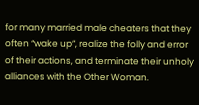for many married male cheaters that they often “wake up”, realize the folly and error of their actions, and terminate their unholy alliances with the Other Woman.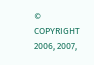© COPYRIGHT 2006, 2007,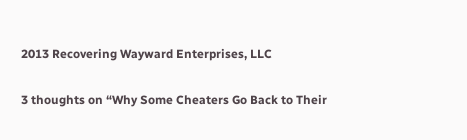2013 Recovering Wayward Enterprises, LLC

3 thoughts on “Why Some Cheaters Go Back to Their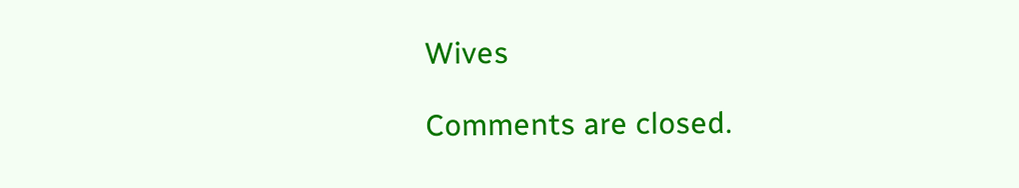Wives

Comments are closed.